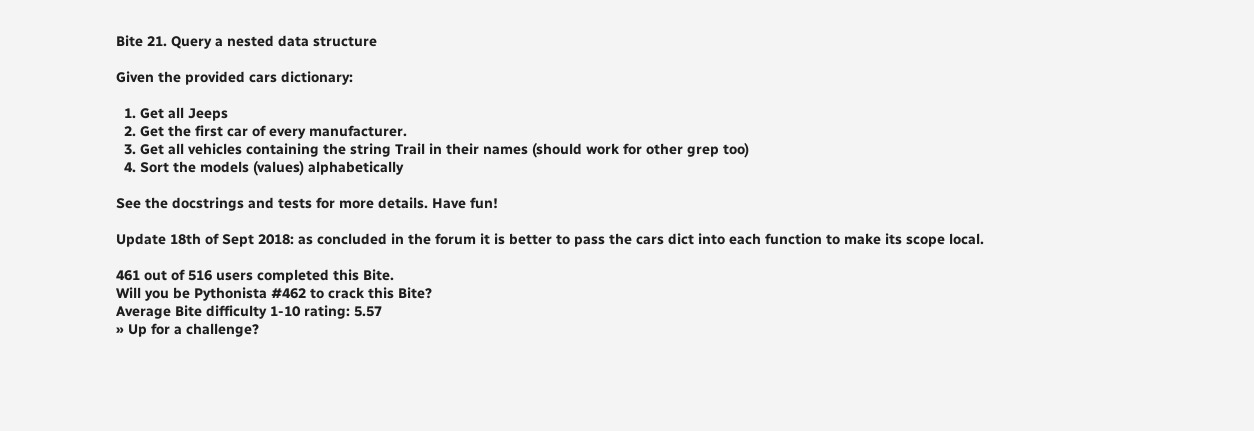Bite 21. Query a nested data structure

Given the provided cars dictionary:

  1. Get all Jeeps
  2. Get the first car of every manufacturer.
  3. Get all vehicles containing the string Trail in their names (should work for other grep too)
  4. Sort the models (values) alphabetically

See the docstrings and tests for more details. Have fun!

Update 18th of Sept 2018: as concluded in the forum it is better to pass the cars dict into each function to make its scope local.

461 out of 516 users completed this Bite.
Will you be Pythonista #462 to crack this Bite?
Average Bite difficulty 1-10 rating: 5.57
» Up for a challenge?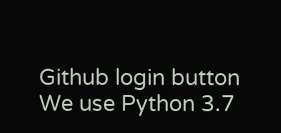Github login button
We use Python 3.7